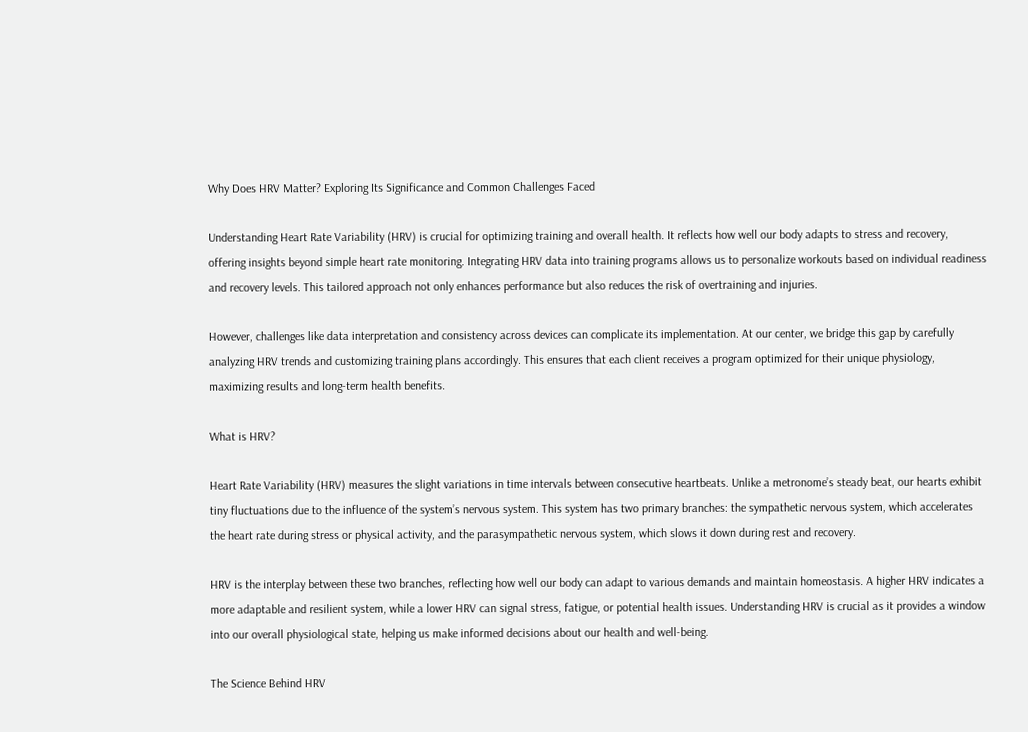Why Does HRV Matter? Exploring Its Significance and Common Challenges Faced

Understanding Heart Rate Variability (HRV) is crucial for optimizing training and overall health. It reflects how well our body adapts to stress and recovery, offering insights beyond simple heart rate monitoring. Integrating HRV data into training programs allows us to personalize workouts based on individual readiness and recovery levels. This tailored approach not only enhances performance but also reduces the risk of overtraining and injuries.

However, challenges like data interpretation and consistency across devices can complicate its implementation. At our center, we bridge this gap by carefully analyzing HRV trends and customizing training plans accordingly. This ensures that each client receives a program optimized for their unique physiology, maximizing results and long-term health benefits.

What is HRV?

Heart Rate Variability (HRV) measures the slight variations in time intervals between consecutive heartbeats. Unlike a metronome’s steady beat, our hearts exhibit tiny fluctuations due to the influence of the system’s nervous system. This system has two primary branches: the sympathetic nervous system, which accelerates the heart rate during stress or physical activity, and the parasympathetic nervous system, which slows it down during rest and recovery.

HRV is the interplay between these two branches, reflecting how well our body can adapt to various demands and maintain homeostasis. A higher HRV indicates a more adaptable and resilient system, while a lower HRV can signal stress, fatigue, or potential health issues. Understanding HRV is crucial as it provides a window into our overall physiological state, helping us make informed decisions about our health and well-being.

The Science Behind HRV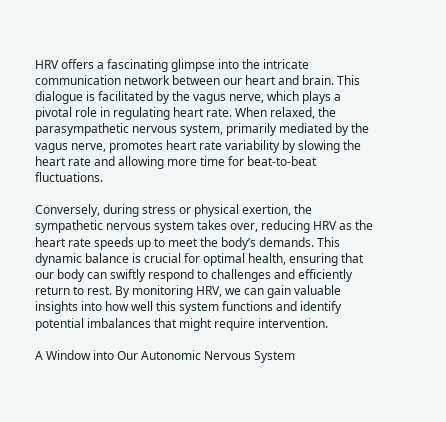HRV offers a fascinating glimpse into the intricate communication network between our heart and brain. This dialogue is facilitated by the vagus nerve, which plays a pivotal role in regulating heart rate. When relaxed, the parasympathetic nervous system, primarily mediated by the vagus nerve, promotes heart rate variability by slowing the heart rate and allowing more time for beat-to-beat fluctuations.

Conversely, during stress or physical exertion, the sympathetic nervous system takes over, reducing HRV as the heart rate speeds up to meet the body’s demands. This dynamic balance is crucial for optimal health, ensuring that our body can swiftly respond to challenges and efficiently return to rest. By monitoring HRV, we can gain valuable insights into how well this system functions and identify potential imbalances that might require intervention.

A Window into Our Autonomic Nervous System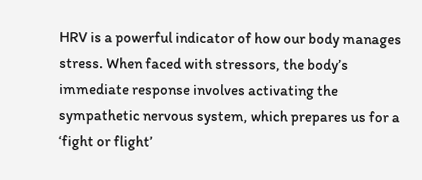HRV is a powerful indicator of how our body manages stress. When faced with stressors, the body’s immediate response involves activating the sympathetic nervous system, which prepares us for a ‘fight or flight’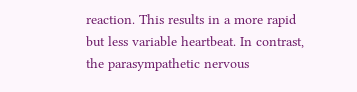reaction. This results in a more rapid but less variable heartbeat. In contrast, the parasympathetic nervous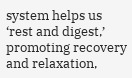system helps us ‘rest and digest,’ promoting recovery and relaxation,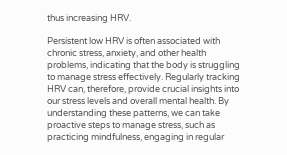thus increasing HRV.

Persistent low HRV is often associated with chronic stress, anxiety, and other health problems, indicating that the body is struggling to manage stress effectively. Regularly tracking HRV can, therefore, provide crucial insights into our stress levels and overall mental health. By understanding these patterns, we can take proactive steps to manage stress, such as practicing mindfulness, engaging in regular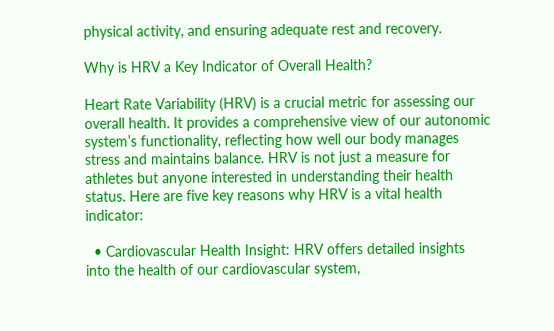physical activity, and ensuring adequate rest and recovery.

Why is HRV a Key Indicator of Overall Health?

Heart Rate Variability (HRV) is a crucial metric for assessing our overall health. It provides a comprehensive view of our autonomic system’s functionality, reflecting how well our body manages stress and maintains balance. HRV is not just a measure for athletes but anyone interested in understanding their health status. Here are five key reasons why HRV is a vital health indicator:

  • Cardiovascular Health Insight: HRV offers detailed insights into the health of our cardiovascular system,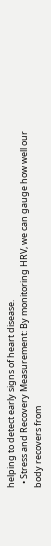helping to detect early signs of heart disease.
  • Stress and Recovery Measurement: By monitoring HRV, we can gauge how well our body recovers from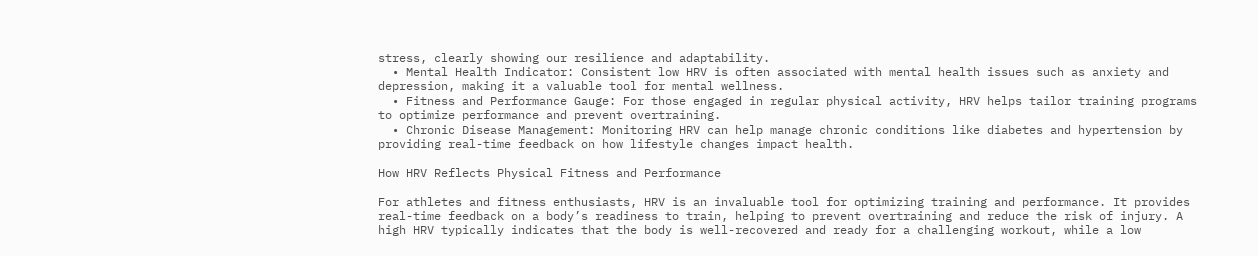stress, clearly showing our resilience and adaptability.
  • Mental Health Indicator: Consistent low HRV is often associated with mental health issues such as anxiety and depression, making it a valuable tool for mental wellness.
  • Fitness and Performance Gauge: For those engaged in regular physical activity, HRV helps tailor training programs to optimize performance and prevent overtraining.
  • Chronic Disease Management: Monitoring HRV can help manage chronic conditions like diabetes and hypertension by providing real-time feedback on how lifestyle changes impact health.

How HRV Reflects Physical Fitness and Performance

For athletes and fitness enthusiasts, HRV is an invaluable tool for optimizing training and performance. It provides real-time feedback on a body’s readiness to train, helping to prevent overtraining and reduce the risk of injury. A high HRV typically indicates that the body is well-recovered and ready for a challenging workout, while a low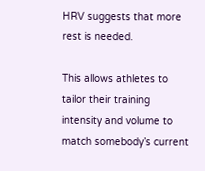HRV suggests that more rest is needed.

This allows athletes to tailor their training intensity and volume to match somebody’s current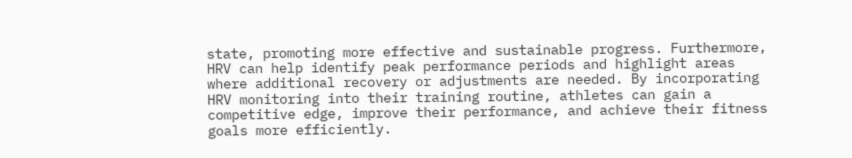state, promoting more effective and sustainable progress. Furthermore, HRV can help identify peak performance periods and highlight areas where additional recovery or adjustments are needed. By incorporating HRV monitoring into their training routine, athletes can gain a competitive edge, improve their performance, and achieve their fitness goals more efficiently.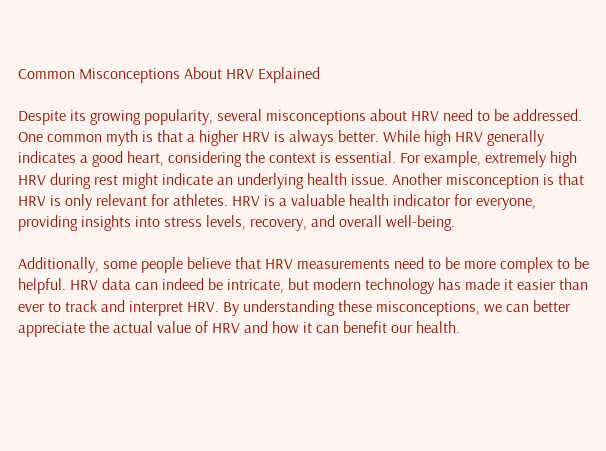Common Misconceptions About HRV Explained

Despite its growing popularity, several misconceptions about HRV need to be addressed. One common myth is that a higher HRV is always better. While high HRV generally indicates a good heart, considering the context is essential. For example, extremely high HRV during rest might indicate an underlying health issue. Another misconception is that HRV is only relevant for athletes. HRV is a valuable health indicator for everyone, providing insights into stress levels, recovery, and overall well-being.

Additionally, some people believe that HRV measurements need to be more complex to be helpful. HRV data can indeed be intricate, but modern technology has made it easier than ever to track and interpret HRV. By understanding these misconceptions, we can better appreciate the actual value of HRV and how it can benefit our health.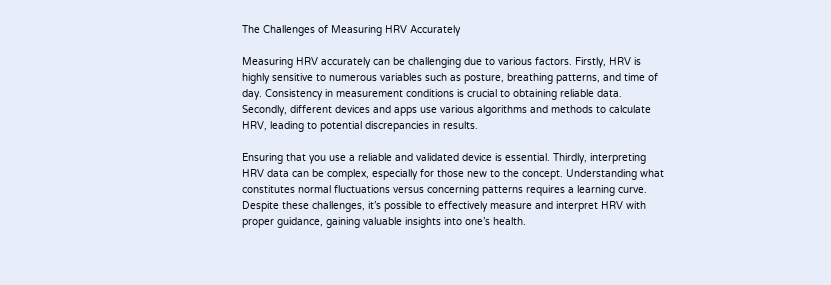The Challenges of Measuring HRV Accurately

Measuring HRV accurately can be challenging due to various factors. Firstly, HRV is highly sensitive to numerous variables such as posture, breathing patterns, and time of day. Consistency in measurement conditions is crucial to obtaining reliable data. Secondly, different devices and apps use various algorithms and methods to calculate HRV, leading to potential discrepancies in results.

Ensuring that you use a reliable and validated device is essential. Thirdly, interpreting HRV data can be complex, especially for those new to the concept. Understanding what constitutes normal fluctuations versus concerning patterns requires a learning curve. Despite these challenges, it’s possible to effectively measure and interpret HRV with proper guidance, gaining valuable insights into one’s health.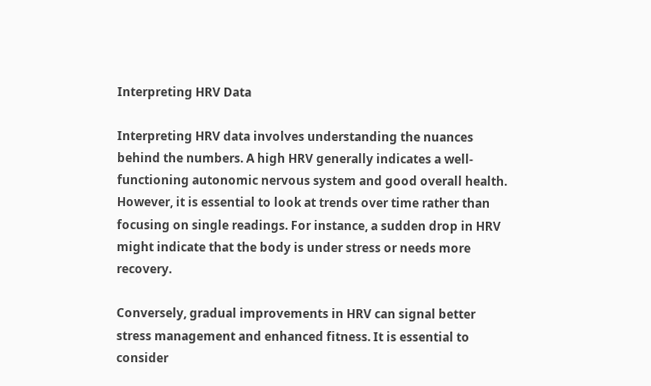Interpreting HRV Data

Interpreting HRV data involves understanding the nuances behind the numbers. A high HRV generally indicates a well-functioning autonomic nervous system and good overall health. However, it is essential to look at trends over time rather than focusing on single readings. For instance, a sudden drop in HRV might indicate that the body is under stress or needs more recovery.

Conversely, gradual improvements in HRV can signal better stress management and enhanced fitness. It is essential to consider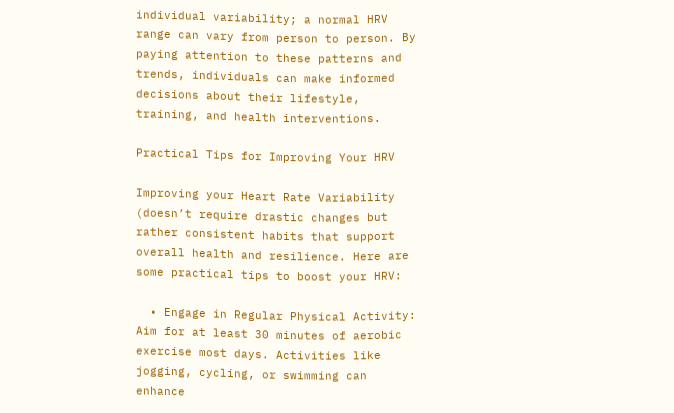individual variability; a normal HRV range can vary from person to person. By paying attention to these patterns and trends, individuals can make informed decisions about their lifestyle, training, and health interventions.

Practical Tips for Improving Your HRV

Improving your Heart Rate Variability (doesn’t require drastic changes but rather consistent habits that support overall health and resilience. Here are some practical tips to boost your HRV:

  • Engage in Regular Physical Activity: Aim for at least 30 minutes of aerobic exercise most days. Activities like jogging, cycling, or swimming can enhance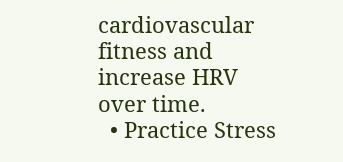cardiovascular fitness and increase HRV over time.
  • Practice Stress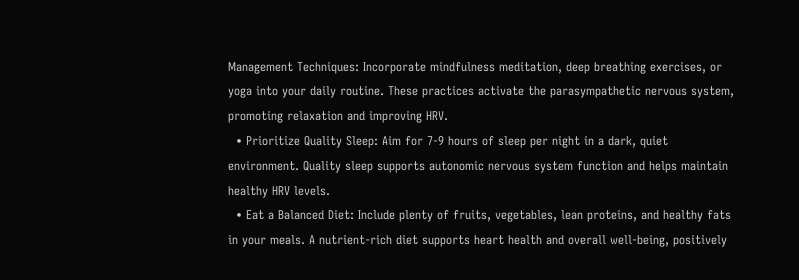Management Techniques: Incorporate mindfulness meditation, deep breathing exercises, or yoga into your daily routine. These practices activate the parasympathetic nervous system, promoting relaxation and improving HRV.
  • Prioritize Quality Sleep: Aim for 7-9 hours of sleep per night in a dark, quiet environment. Quality sleep supports autonomic nervous system function and helps maintain healthy HRV levels.
  • Eat a Balanced Diet: Include plenty of fruits, vegetables, lean proteins, and healthy fats in your meals. A nutrient-rich diet supports heart health and overall well-being, positively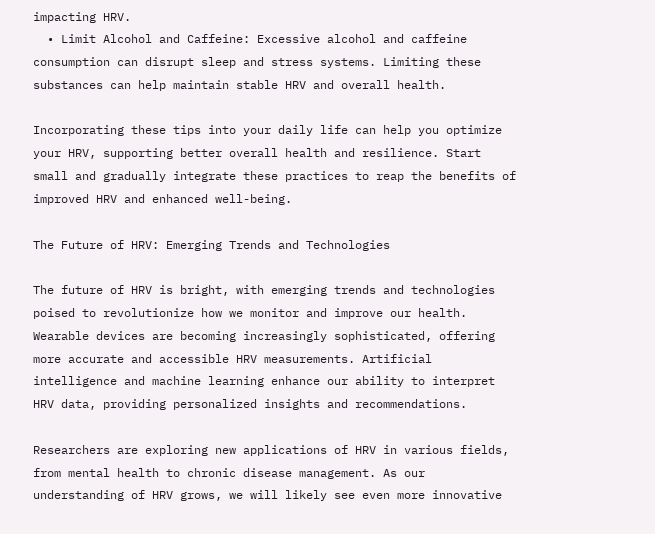impacting HRV.
  • Limit Alcohol and Caffeine: Excessive alcohol and caffeine consumption can disrupt sleep and stress systems. Limiting these substances can help maintain stable HRV and overall health.

Incorporating these tips into your daily life can help you optimize your HRV, supporting better overall health and resilience. Start small and gradually integrate these practices to reap the benefits of improved HRV and enhanced well-being.

The Future of HRV: Emerging Trends and Technologies

The future of HRV is bright, with emerging trends and technologies poised to revolutionize how we monitor and improve our health. Wearable devices are becoming increasingly sophisticated, offering more accurate and accessible HRV measurements. Artificial intelligence and machine learning enhance our ability to interpret HRV data, providing personalized insights and recommendations.

Researchers are exploring new applications of HRV in various fields, from mental health to chronic disease management. As our understanding of HRV grows, we will likely see even more innovative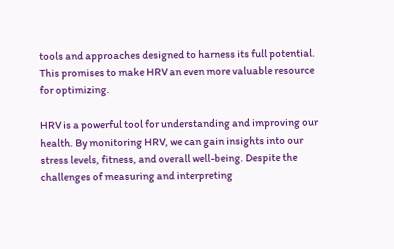tools and approaches designed to harness its full potential. This promises to make HRV an even more valuable resource for optimizing.

HRV is a powerful tool for understanding and improving our health. By monitoring HRV, we can gain insights into our stress levels, fitness, and overall well-being. Despite the challenges of measuring and interpreting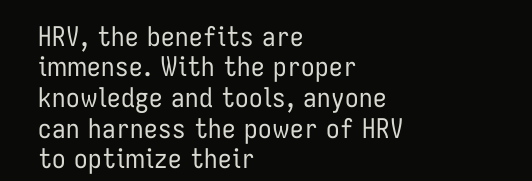HRV, the benefits are immense. With the proper knowledge and tools, anyone can harness the power of HRV to optimize their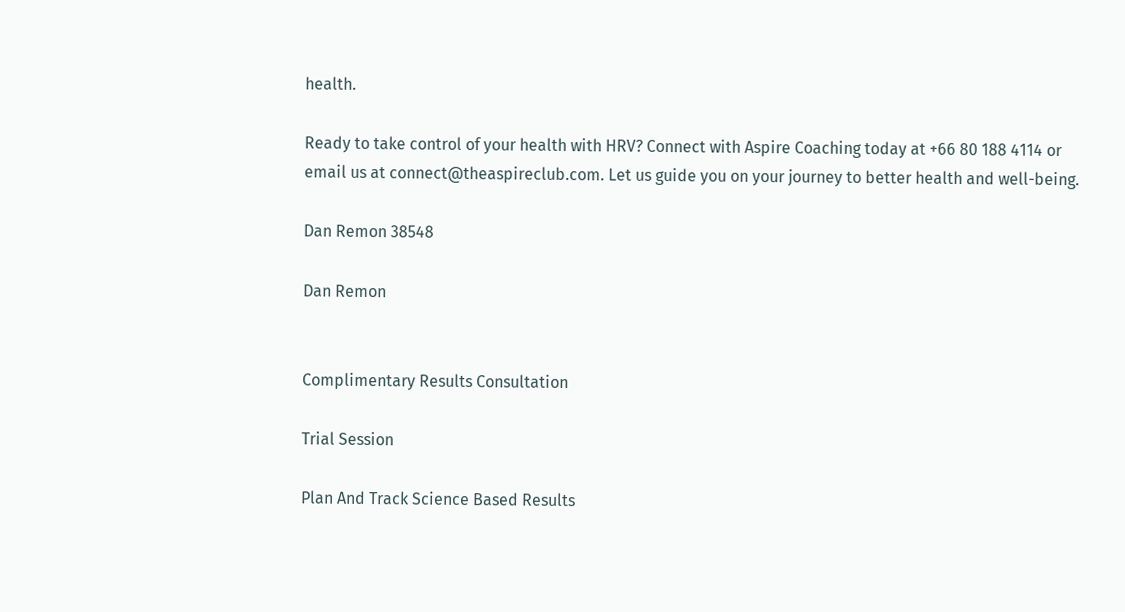health.

Ready to take control of your health with HRV? Connect with Aspire Coaching today at +66 80 188 4114 or email us at connect@theaspireclub.com. Let us guide you on your journey to better health and well-being.

Dan Remon 38548

Dan Remon


Complimentary Results Consultation

Trial Session

Plan And Track Science Based Results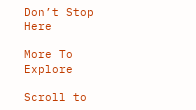Don’t Stop Here

More To Explore

Scroll to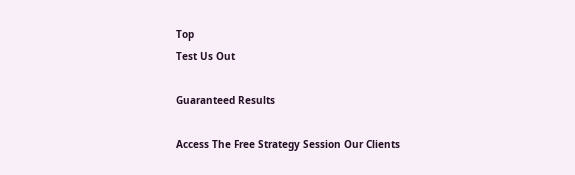Top
Test Us Out

Guaranteed Results

Access The Free Strategy Session Our Clients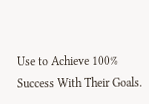Use to Achieve 100% Success With Their Goals.